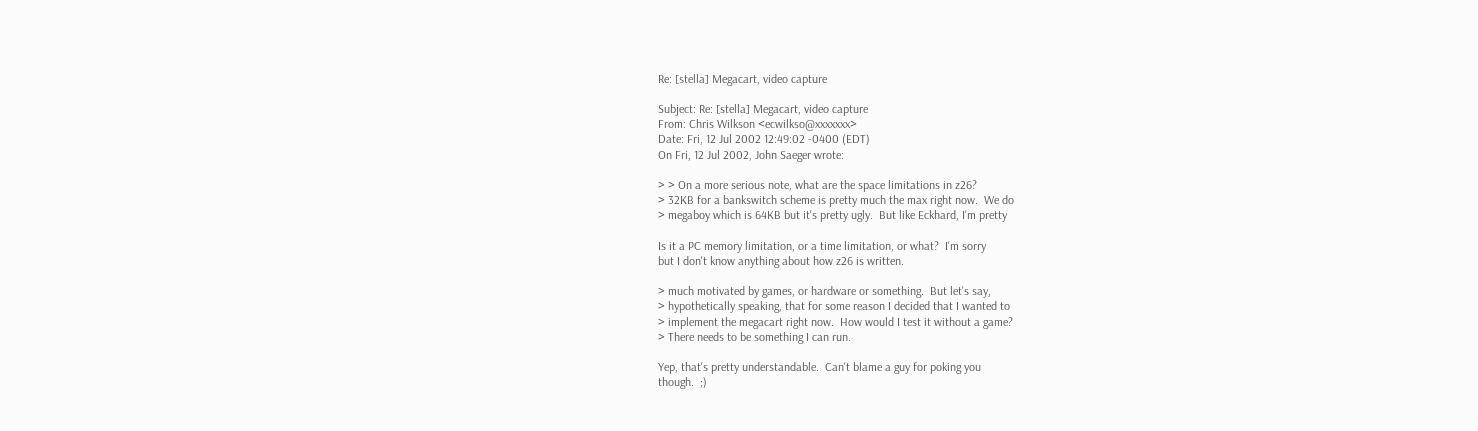Re: [stella] Megacart, video capture

Subject: Re: [stella] Megacart, video capture
From: Chris Wilkson <ecwilkso@xxxxxxx>
Date: Fri, 12 Jul 2002 12:49:02 -0400 (EDT)
On Fri, 12 Jul 2002, John Saeger wrote:

> > On a more serious note, what are the space limitations in z26?
> 32KB for a bankswitch scheme is pretty much the max right now.  We do
> megaboy which is 64KB but it's pretty ugly.  But like Eckhard, I'm pretty

Is it a PC memory limitation, or a time limitation, or what?  I'm sorry
but I don't know anything about how z26 is written.

> much motivated by games, or hardware or something.  But let's say,
> hypothetically speaking, that for some reason I decided that I wanted to
> implement the megacart right now.  How would I test it without a game?
> There needs to be something I can run.

Yep, that's pretty understandable.  Can't blame a guy for poking you
though.  ;)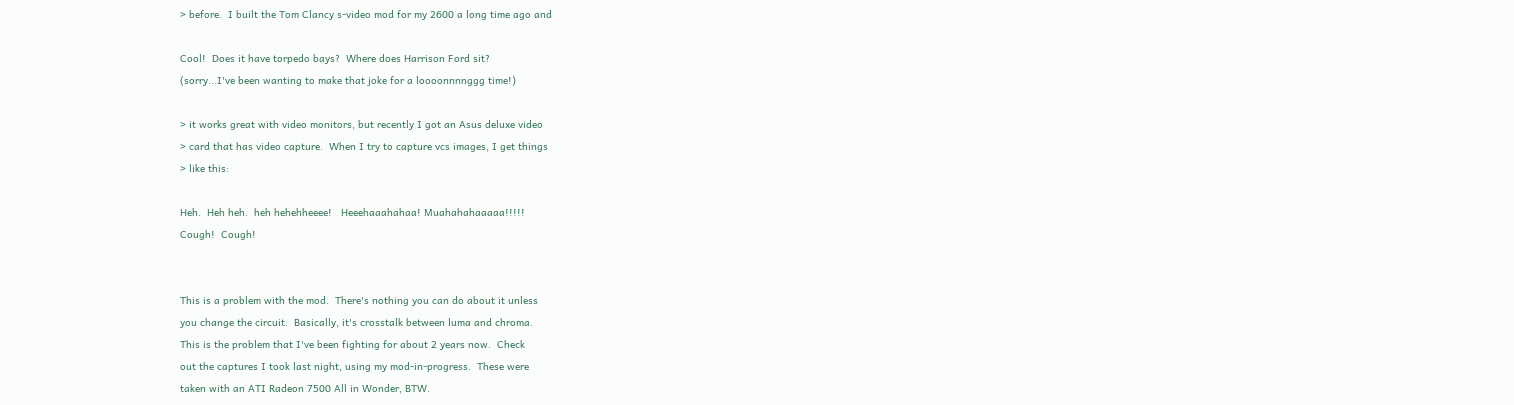> before.  I built the Tom Clancy s-video mod for my 2600 a long time ago and

Cool!  Does it have torpedo bays?  Where does Harrison Ford sit?
(sorry...I've been wanting to make that joke for a loooonnnnggg time!)

> it works great with video monitors, but recently I got an Asus deluxe video
> card that has video capture.  When I try to capture vcs images, I get things
> like this:

Heh.  Heh heh.  heh hehehheeee!   Heeehaaahahaa! Muahahahaaaaa!!!!!
Cough!  Cough!


This is a problem with the mod.  There's nothing you can do about it unless
you change the circuit.  Basically, it's crosstalk between luma and chroma.
This is the problem that I've been fighting for about 2 years now.  Check
out the captures I took last night, using my mod-in-progress.  These were
taken with an ATI Radeon 7500 All in Wonder, BTW.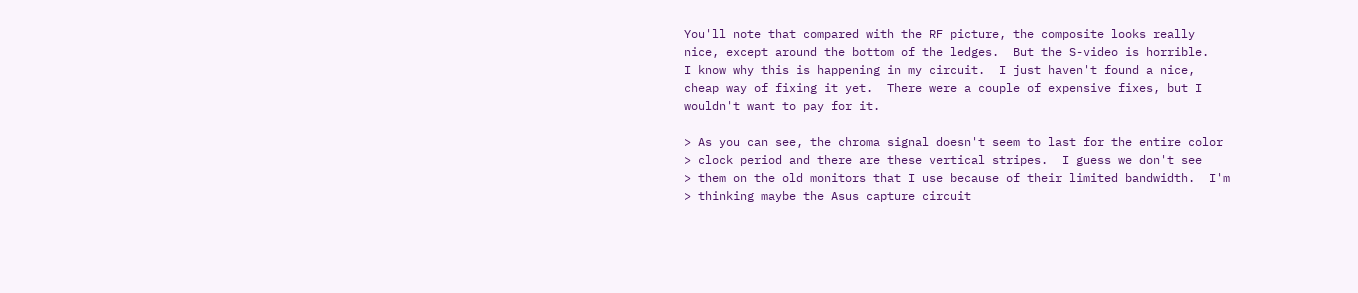You'll note that compared with the RF picture, the composite looks really
nice, except around the bottom of the ledges.  But the S-video is horrible.
I know why this is happening in my circuit.  I just haven't found a nice,
cheap way of fixing it yet.  There were a couple of expensive fixes, but I
wouldn't want to pay for it.

> As you can see, the chroma signal doesn't seem to last for the entire color
> clock period and there are these vertical stripes.  I guess we don't see
> them on the old monitors that I use because of their limited bandwidth.  I'm
> thinking maybe the Asus capture circuit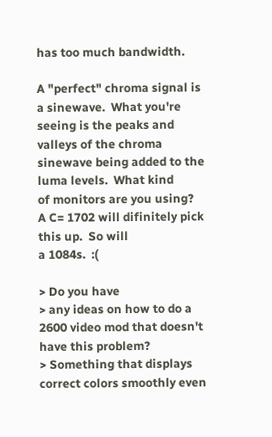has too much bandwidth.

A "perfect" chroma signal is a sinewave.  What you're seeing is the peaks and
valleys of the chroma sinewave being added to the luma levels.  What kind
of monitors are you using?  A C= 1702 will difinitely pick this up.  So will
a 1084s.  :(

> Do you have
> any ideas on how to do a 2600 video mod that doesn't have this problem?
> Something that displays correct colors smoothly even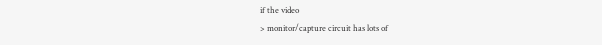if the video
> monitor/capture circuit has lots of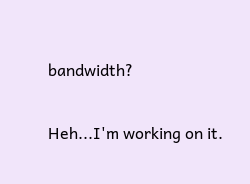bandwidth?

Heh...I'm working on it.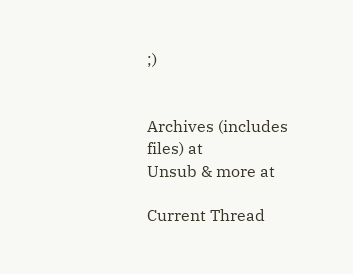;)


Archives (includes files) at
Unsub & more at

Current Thread